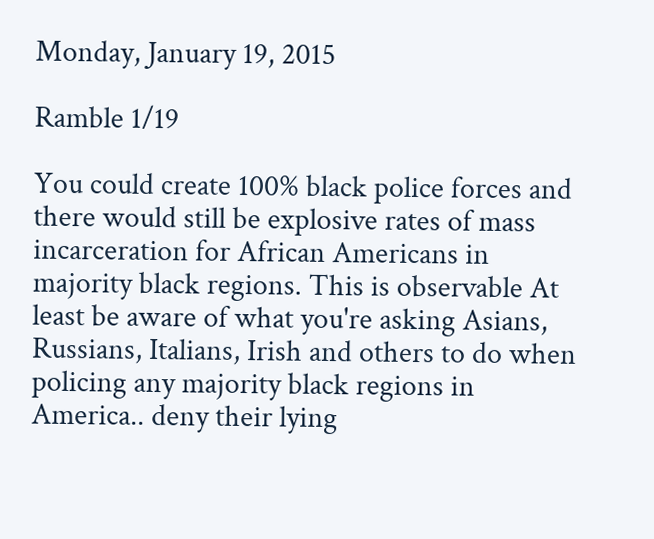Monday, January 19, 2015

Ramble 1/19

You could create 100% black police forces and there would still be explosive rates of mass incarceration for African Americans in majority black regions. This is observable At least be aware of what you're asking Asians, Russians, Italians, Irish and others to do when policing any majority black regions in America.. deny their lying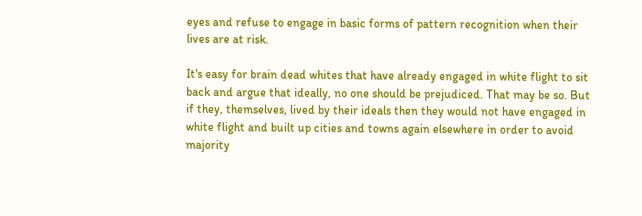eyes and refuse to engage in basic forms of pattern recognition when their lives are at risk.

It's easy for brain dead whites that have already engaged in white flight to sit back and argue that ideally, no one should be prejudiced. That may be so. But if they, themselves, lived by their ideals then they would not have engaged in white flight and built up cities and towns again elsewhere in order to avoid majority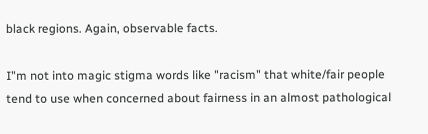black regions. Again, observable facts.

I"m not into magic stigma words like "racism" that white/fair people tend to use when concerned about fairness in an almost pathological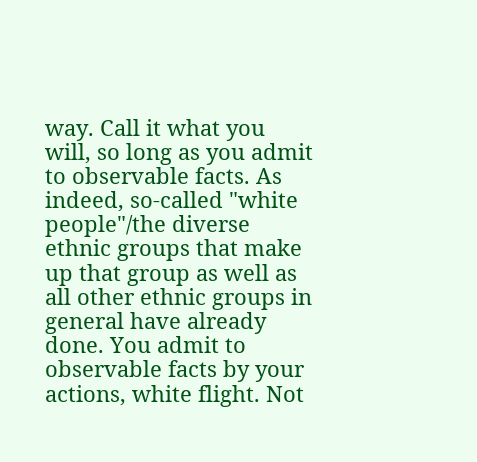way. Call it what you will, so long as you admit to observable facts. As indeed, so-called "white people"/the diverse ethnic groups that make up that group as well as all other ethnic groups in general have already done. You admit to observable facts by your actions, white flight. Not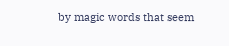by magic words that seem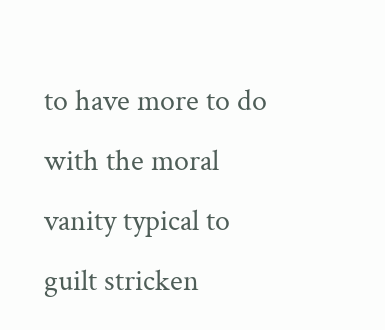to have more to do with the moral vanity typical to guilt stricken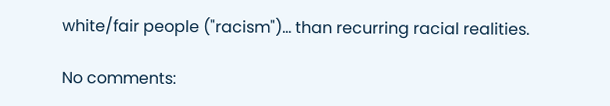white/fair people ("racism")... than recurring racial realities.

No comments: